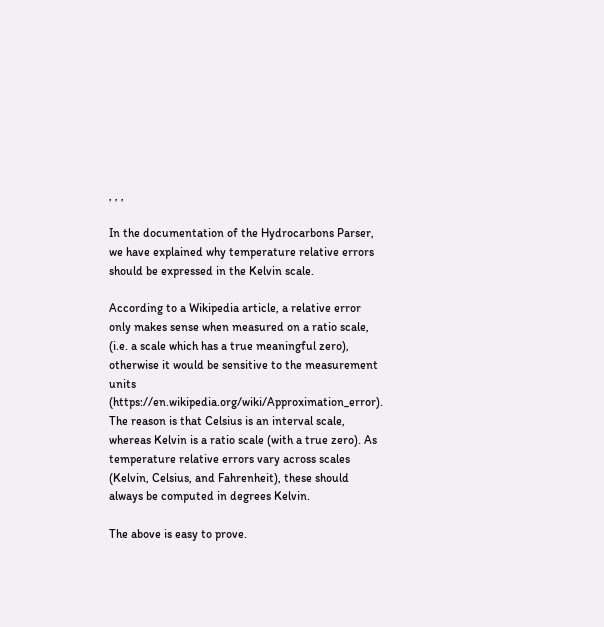, , ,

In the documentation of the Hydrocarbons Parser, we have explained why temperature relative errors should be expressed in the Kelvin scale.

According to a Wikipedia article, a relative error only makes sense when measured on a ratio scale, (i.e. a scale which has a true meaningful zero), otherwise it would be sensitive to the measurement units (https://en.wikipedia.org/wiki/Approximation_error). The reason is that Celsius is an interval scale, whereas Kelvin is a ratio scale (with a true zero). As temperature relative errors vary across scales (Kelvin, Celsius, and Fahrenheit), these should always be computed in degrees Kelvin.

The above is easy to prove.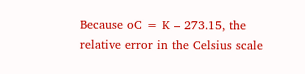Because oC = K – 273.15, the relative error in the Celsius scale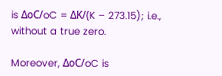is ΔoC/oC = ΔK/(K – 273.15); i.e., without a true zero.

Moreover, ΔoC/oC is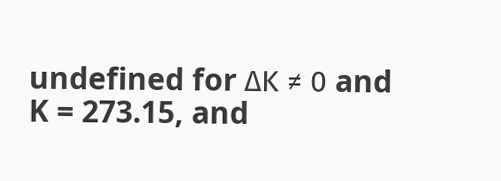undefined for ΔK ≠ 0 and K = 273.15, and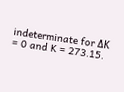indeterminate for ΔK = 0 and K = 273.15.